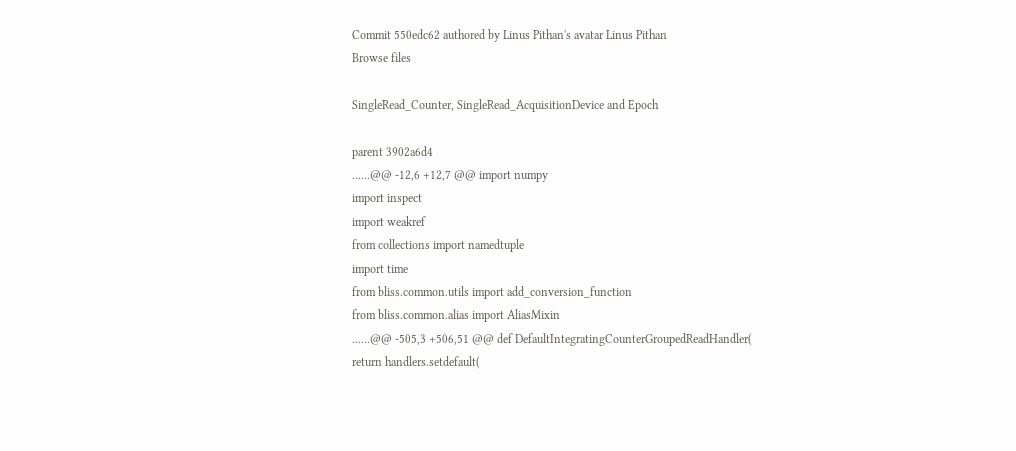Commit 550edc62 authored by Linus Pithan's avatar Linus Pithan
Browse files

SingleRead_Counter, SingleRead_AcquisitionDevice and Epoch

parent 3902a6d4
......@@ -12,6 +12,7 @@ import numpy
import inspect
import weakref
from collections import namedtuple
import time
from bliss.common.utils import add_conversion_function
from bliss.common.alias import AliasMixin
......@@ -505,3 +506,51 @@ def DefaultIntegratingCounterGroupedReadHandler(
return handlers.setdefault(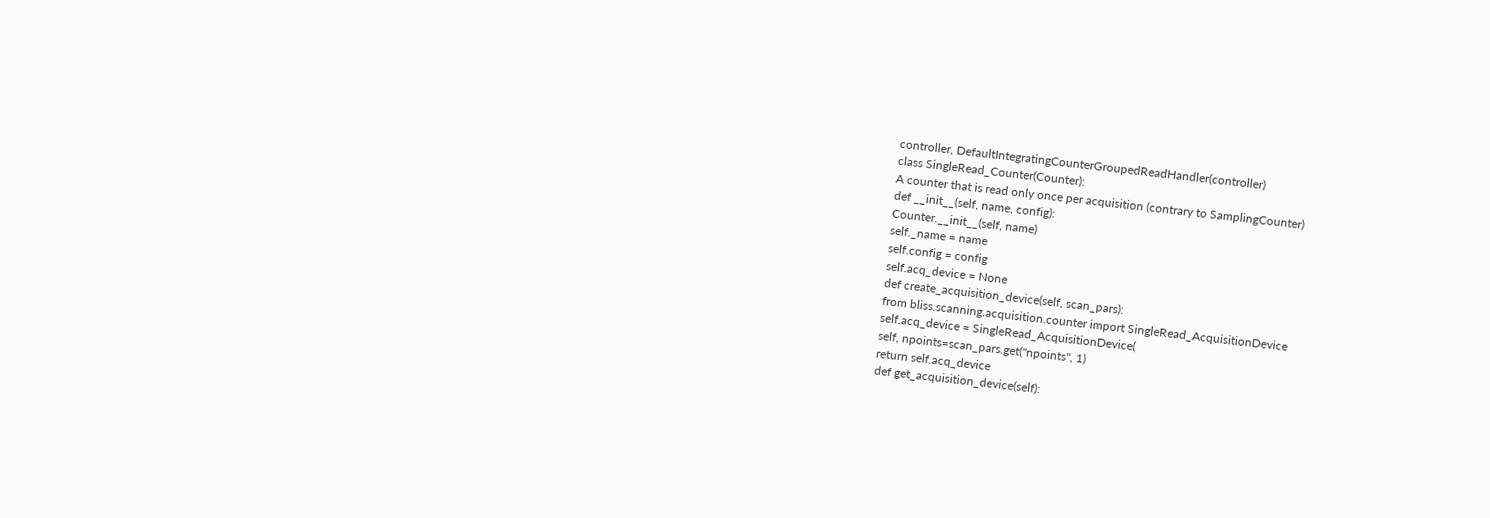controller, DefaultIntegratingCounterGroupedReadHandler(controller)
class SingleRead_Counter(Counter):
A counter that is read only once per acquisition (contrary to SamplingCounter)
def __init__(self, name, config):
Counter.__init__(self, name)
self._name = name
self.config = config
self.acq_device = None
def create_acquisition_device(self, scan_pars):
from bliss.scanning.acquisition.counter import SingleRead_AcquisitionDevice
self.acq_device = SingleRead_AcquisitionDevice(
self, npoints=scan_pars.get("npoints", 1)
return self.acq_device
def get_acquisition_device(self):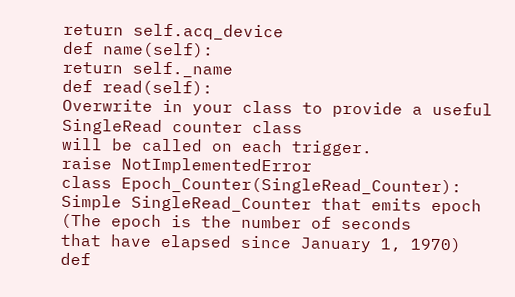return self.acq_device
def name(self):
return self._name
def read(self):
Overwrite in your class to provide a useful SingleRead counter class
will be called on each trigger.
raise NotImplementedError
class Epoch_Counter(SingleRead_Counter):
Simple SingleRead_Counter that emits epoch (The epoch is the number of seconds
that have elapsed since January 1, 1970)
def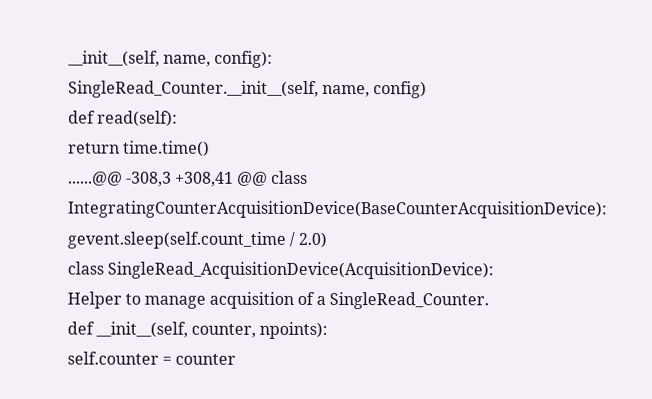__init__(self, name, config):
SingleRead_Counter.__init__(self, name, config)
def read(self):
return time.time()
......@@ -308,3 +308,41 @@ class IntegratingCounterAcquisitionDevice(BaseCounterAcquisitionDevice):
gevent.sleep(self.count_time / 2.0)
class SingleRead_AcquisitionDevice(AcquisitionDevice):
Helper to manage acquisition of a SingleRead_Counter.
def __init__(self, counter, npoints):
self.counter = counter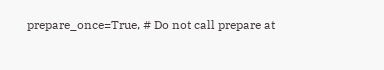prepare_once=True, # Do not call prepare at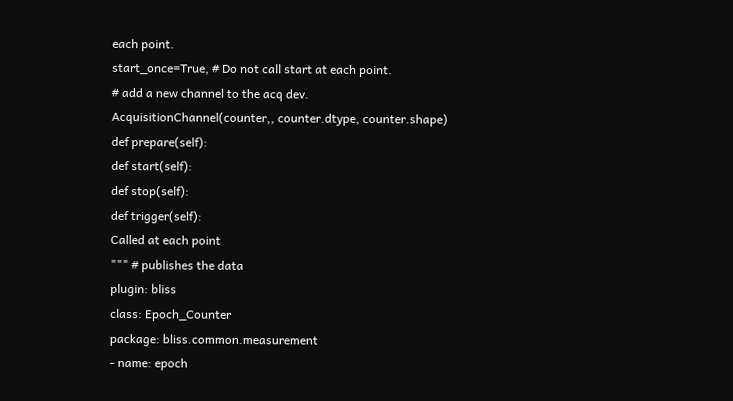each point.
start_once=True, # Do not call start at each point.
# add a new channel to the acq dev.
AcquisitionChannel(counter,, counter.dtype, counter.shape)
def prepare(self):
def start(self):
def stop(self):
def trigger(self):
Called at each point
""" # publishes the data
plugin: bliss
class: Epoch_Counter
package: bliss.common.measurement
- name: epoch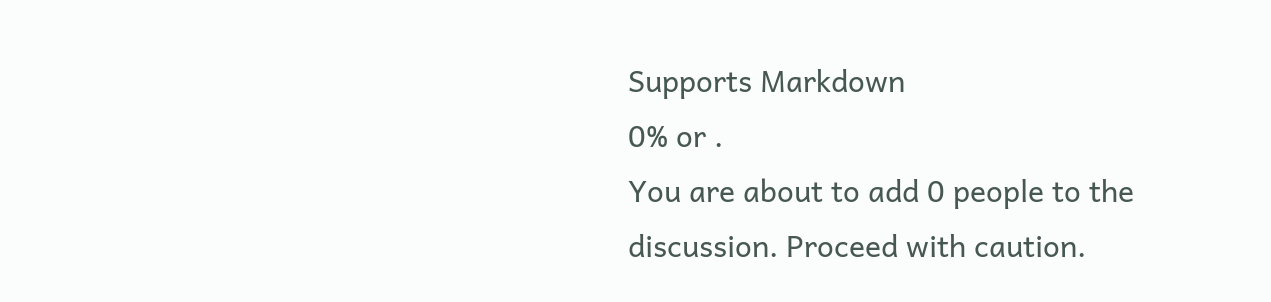Supports Markdown
0% or .
You are about to add 0 people to the discussion. Proceed with caution.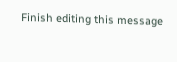Finish editing this message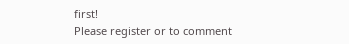first!
Please register or to comment